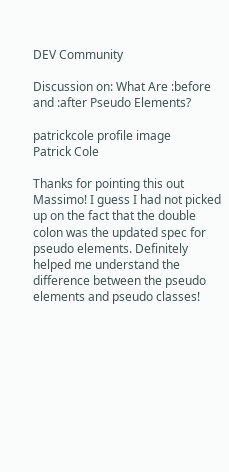DEV Community

Discussion on: What Are :before and :after Pseudo Elements?

patrickcole profile image
Patrick Cole

Thanks for pointing this out Massimo! I guess I had not picked up on the fact that the double colon was the updated spec for pseudo elements. Definitely helped me understand the difference between the pseudo elements and pseudo classes!